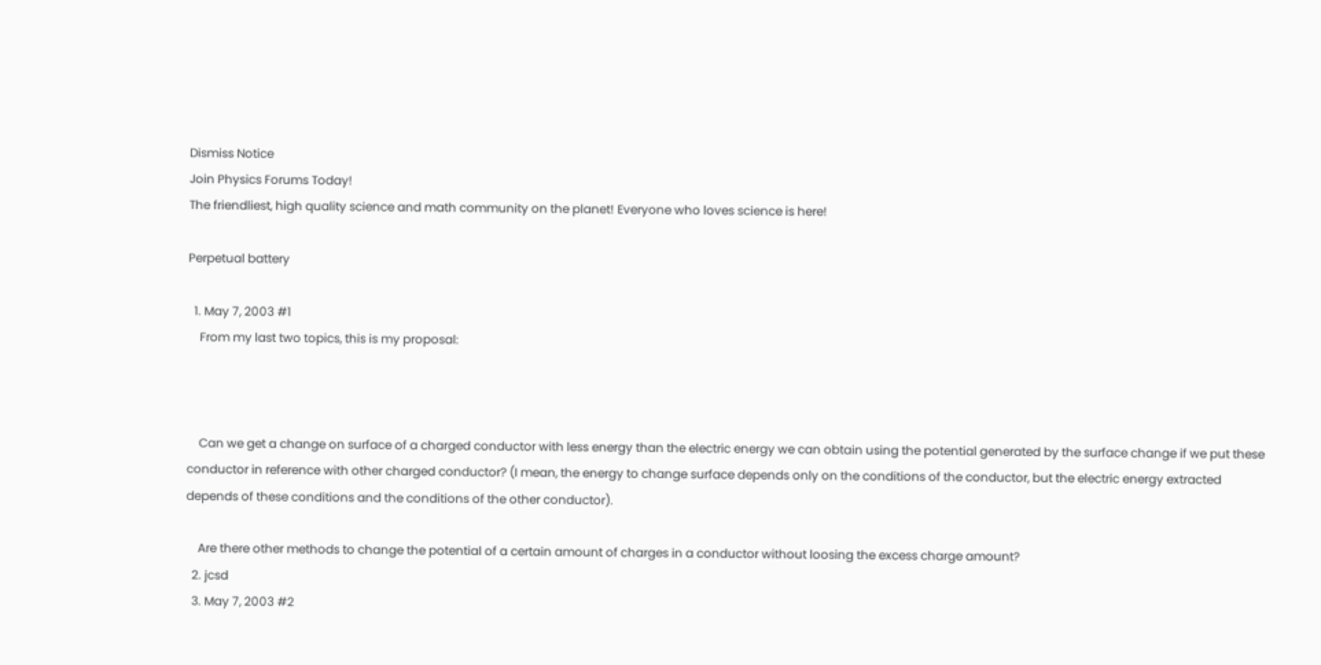Dismiss Notice
Join Physics Forums Today!
The friendliest, high quality science and math community on the planet! Everyone who loves science is here!

Perpetual battery

  1. May 7, 2003 #1
    From my last two topics, this is my proposal:



    Can we get a change on surface of a charged conductor with less energy than the electric energy we can obtain using the potential generated by the surface change if we put these conductor in reference with other charged conductor? (I mean, the energy to change surface depends only on the conditions of the conductor, but the electric energy extracted depends of these conditions and the conditions of the other conductor).

    Are there other methods to change the potential of a certain amount of charges in a conductor without loosing the excess charge amount?
  2. jcsd
  3. May 7, 2003 #2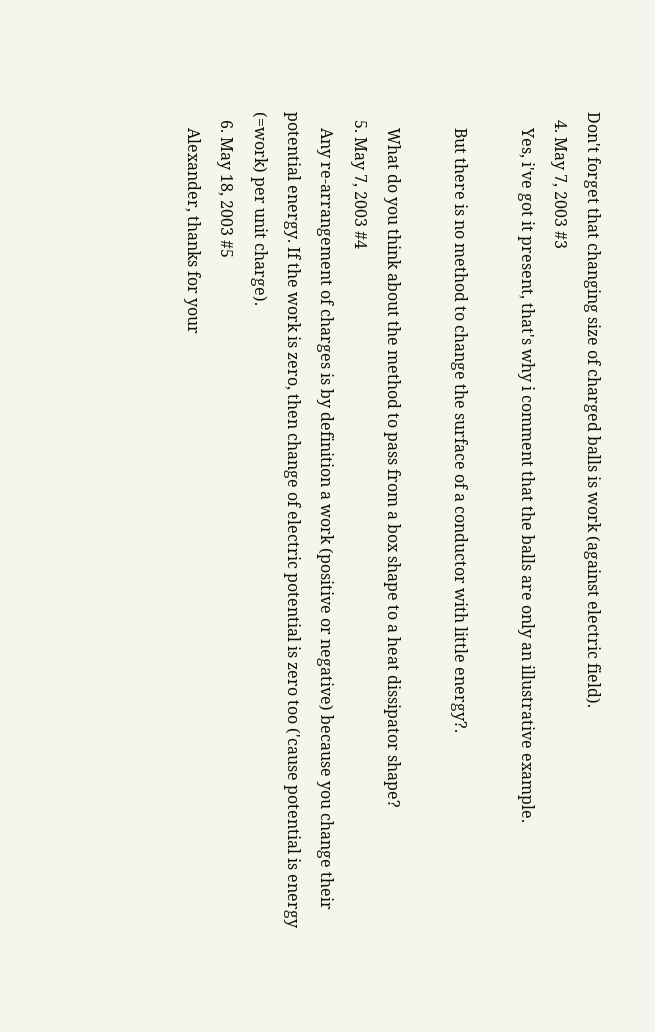Don't forget that changing size of charged balls is work (against electric field).
  4. May 7, 2003 #3
    Yes, i've got it present, that's why i comment that the balls are only an illustrative example.

    But there is no method to change the surface of a conductor with little energy?.

    What do you think about the method to pass from a box shape to a heat dissipator shape?
  5. May 7, 2003 #4
    Any re-arrangement of charges is by definition a work (positive or negative) because you change their potential energy. If the work is zero, then change of electric potential is zero too ('cause potential is energy (=work) per unit charge).
  6. May 18, 2003 #5
    Alexander, thanks for your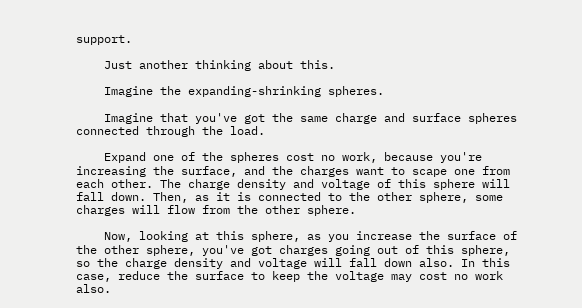support.

    Just another thinking about this.

    Imagine the expanding-shrinking spheres.

    Imagine that you've got the same charge and surface spheres connected through the load.

    Expand one of the spheres cost no work, because you're increasing the surface, and the charges want to scape one from each other. The charge density and voltage of this sphere will fall down. Then, as it is connected to the other sphere, some charges will flow from the other sphere.

    Now, looking at this sphere, as you increase the surface of the other sphere, you've got charges going out of this sphere, so the charge density and voltage will fall down also. In this case, reduce the surface to keep the voltage may cost no work also.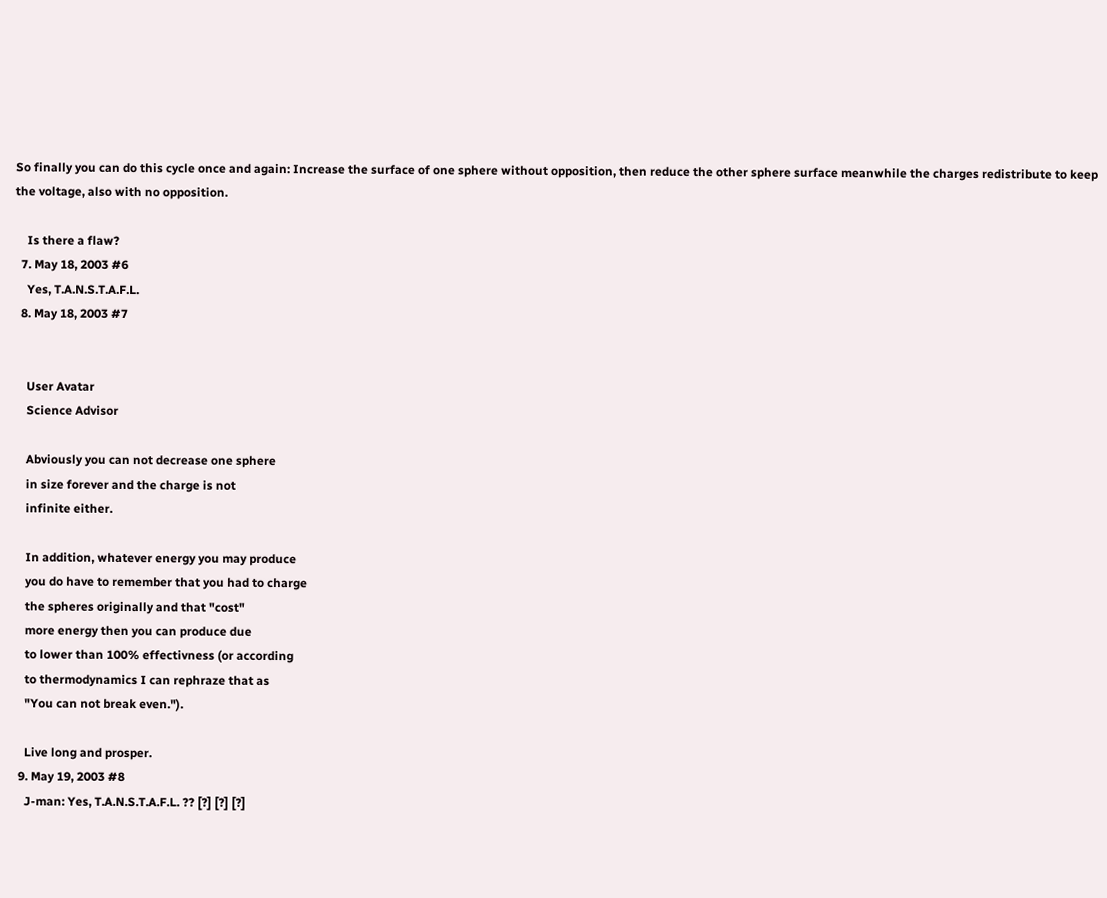So finally you can do this cycle once and again: Increase the surface of one sphere without opposition, then reduce the other sphere surface meanwhile the charges redistribute to keep the voltage, also with no opposition.

    Is there a flaw?
  7. May 18, 2003 #6
    Yes, T.A.N.S.T.A.F.L.
  8. May 18, 2003 #7


    User Avatar
    Science Advisor

    Abviously you can not decrease one sphere
    in size forever and the charge is not
    infinite either.

    In addition, whatever energy you may produce
    you do have to remember that you had to charge
    the spheres originally and that "cost"
    more energy then you can produce due
    to lower than 100% effectivness (or according
    to thermodynamics I can rephraze that as
    "You can not break even.").

    Live long and prosper.
  9. May 19, 2003 #8
    J-man: Yes, T.A.N.S.T.A.F.L. ?? [?] [?] [?]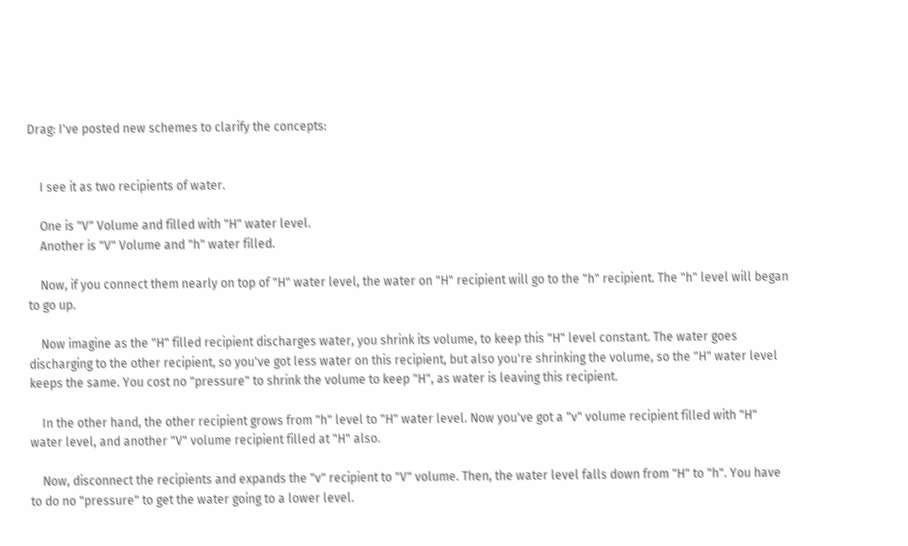Drag: I've posted new schemes to clarify the concepts:


    I see it as two recipients of water.

    One is "V" Volume and filled with "H" water level.
    Another is "V" Volume and "h" water filled.

    Now, if you connect them nearly on top of "H" water level, the water on "H" recipient will go to the "h" recipient. The "h" level will began to go up.

    Now imagine as the "H" filled recipient discharges water, you shrink its volume, to keep this "H" level constant. The water goes discharging to the other recipient, so you've got less water on this recipient, but also you're shrinking the volume, so the "H" water level keeps the same. You cost no "pressure" to shrink the volume to keep "H", as water is leaving this recipient.

    In the other hand, the other recipient grows from "h" level to "H" water level. Now you've got a "v" volume recipient filled with "H" water level, and another "V" volume recipient filled at "H" also.

    Now, disconnect the recipients and expands the "v" recipient to "V" volume. Then, the water level falls down from "H" to "h". You have to do no "pressure" to get the water going to a lower level.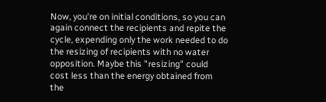Now, you're on initial conditions, so you can again connect the recipients and repite the cycle, expending only the work needed to do the resizing of recipients with no water opposition. Maybe this "resizing" could cost less than the energy obtained from the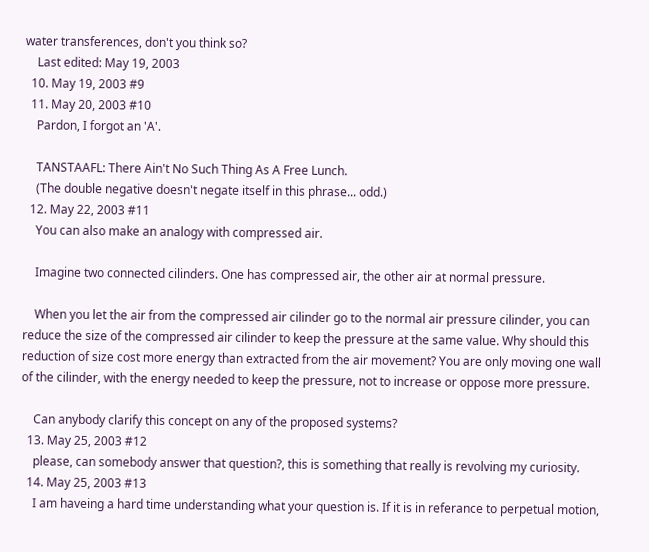water transferences, don't you think so?
    Last edited: May 19, 2003
  10. May 19, 2003 #9
  11. May 20, 2003 #10
    Pardon, I forgot an 'A'.

    TANSTAAFL: There Ain't No Such Thing As A Free Lunch.
    (The double negative doesn't negate itself in this phrase... odd.)
  12. May 22, 2003 #11
    You can also make an analogy with compressed air.

    Imagine two connected cilinders. One has compressed air, the other air at normal pressure.

    When you let the air from the compressed air cilinder go to the normal air pressure cilinder, you can reduce the size of the compressed air cilinder to keep the pressure at the same value. Why should this reduction of size cost more energy than extracted from the air movement? You are only moving one wall of the cilinder, with the energy needed to keep the pressure, not to increase or oppose more pressure.

    Can anybody clarify this concept on any of the proposed systems?
  13. May 25, 2003 #12
    please, can somebody answer that question?, this is something that really is revolving my curiosity.
  14. May 25, 2003 #13
    I am haveing a hard time understanding what your question is. If it is in referance to perpetual motion,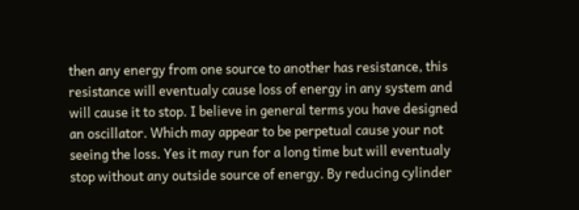then any energy from one source to another has resistance, this resistance will eventualy cause loss of energy in any system and will cause it to stop. I believe in general terms you have designed an oscillator. Which may appear to be perpetual cause your not seeing the loss. Yes it may run for a long time but will eventualy stop without any outside source of energy. By reducing cylinder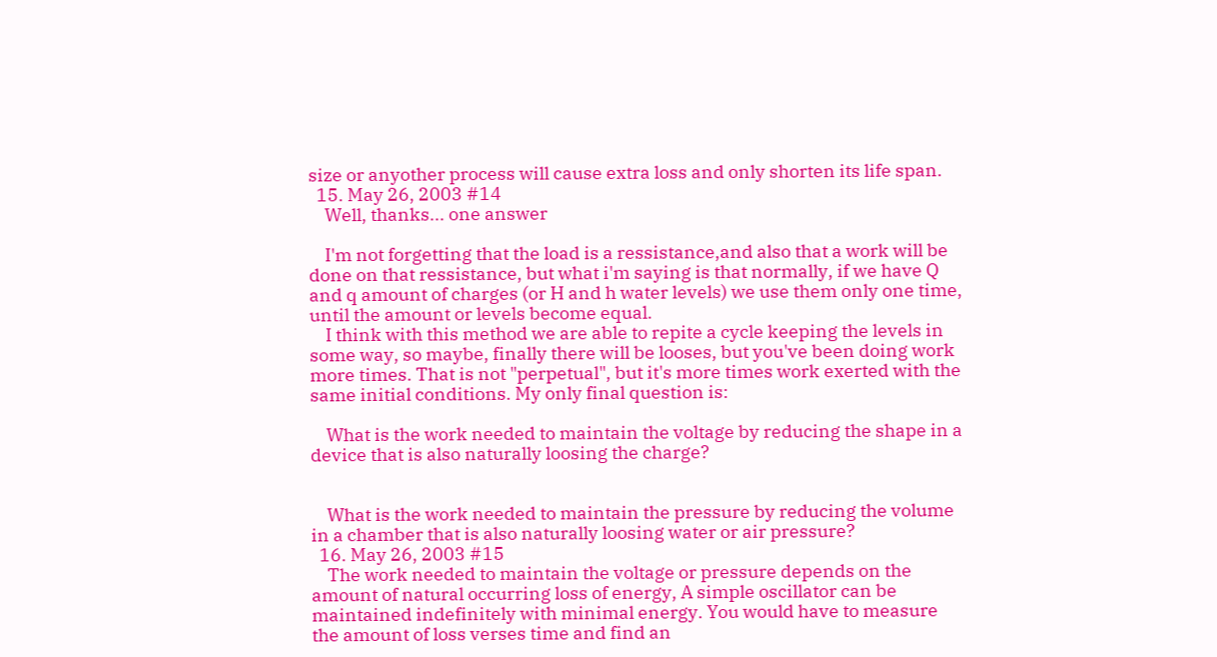size or anyother process will cause extra loss and only shorten its life span.
  15. May 26, 2003 #14
    Well, thanks... one answer

    I'm not forgetting that the load is a ressistance,and also that a work will be done on that ressistance, but what i'm saying is that normally, if we have Q and q amount of charges (or H and h water levels) we use them only one time, until the amount or levels become equal.
    I think with this method we are able to repite a cycle keeping the levels in some way, so maybe, finally there will be looses, but you've been doing work more times. That is not "perpetual", but it's more times work exerted with the same initial conditions. My only final question is:

    What is the work needed to maintain the voltage by reducing the shape in a device that is also naturally loosing the charge?


    What is the work needed to maintain the pressure by reducing the volume in a chamber that is also naturally loosing water or air pressure?
  16. May 26, 2003 #15
    The work needed to maintain the voltage or pressure depends on the amount of natural occurring loss of energy, A simple oscillator can be maintained indefinitely with minimal energy. You would have to measure the amount of loss verses time and find an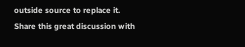outside source to replace it.
Share this great discussion with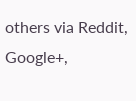others via Reddit, Google+,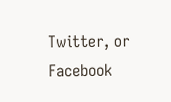Twitter, or Facebook